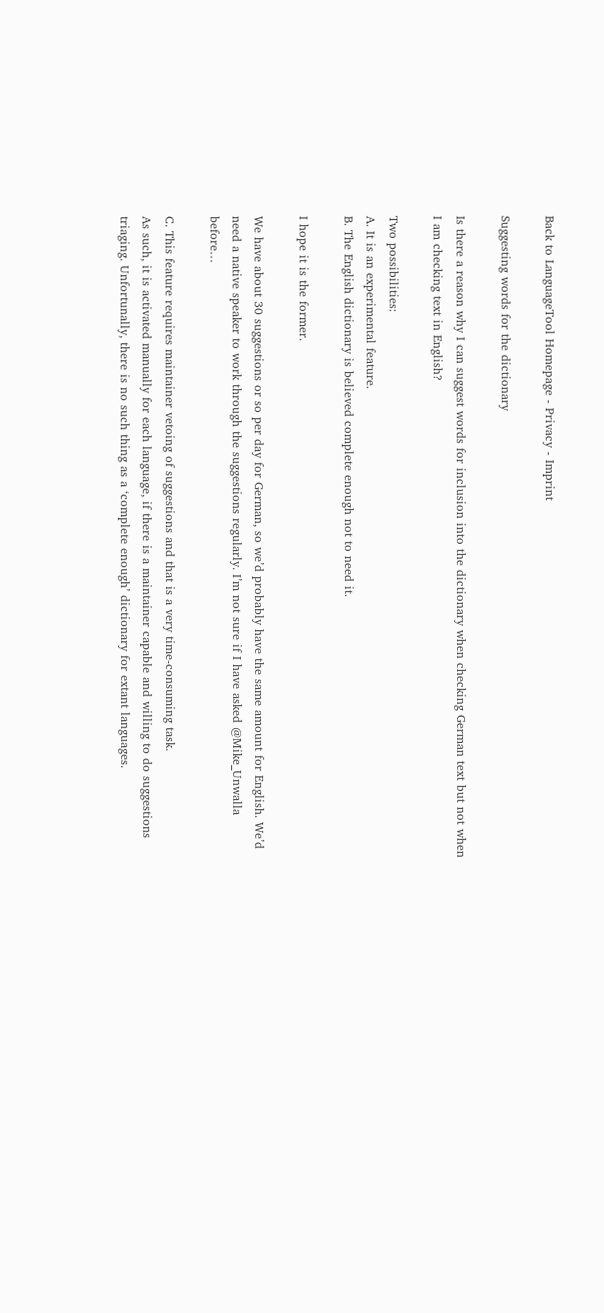Back to LanguageTool Homepage - Privacy - Imprint

Suggesting words for the dictionary

Is there a reason why I can suggest words for inclusion into the dictionary when checking German text but not when I am checking text in English?

Two possibilities:
A. It is an experimental feature.
B. The English dictionary is believed complete enough not to need it.

I hope it is the former.

We have about 30 suggestions or so per day for German, so we’d probably have the same amount for English. We’d need a native speaker to work through the suggestions regularly. I’m not sure if I have asked @Mike_Unwalla before…

C. This feature requires maintainer vetoing of suggestions and that is a very time-consuming task.
As such, it is activated manually for each language, if there is a maintainer capable and willing to do suggestions triaging. Unfortunally, there is no such thing as a ‘complete enough’ dictionary for extant languages.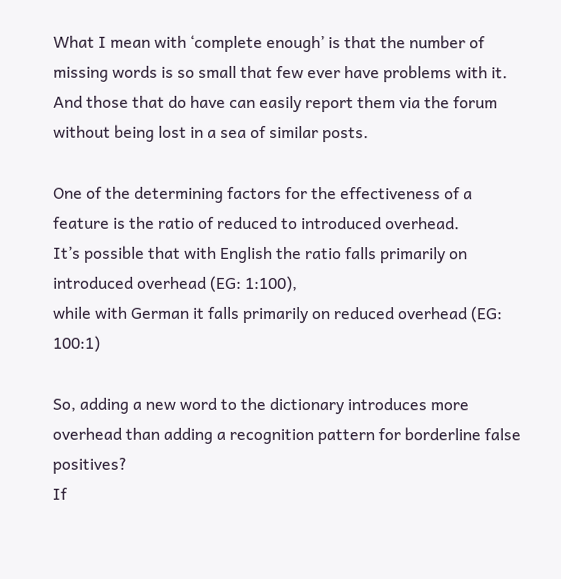What I mean with ‘complete enough’ is that the number of missing words is so small that few ever have problems with it.
And those that do have can easily report them via the forum without being lost in a sea of similar posts.

One of the determining factors for the effectiveness of a feature is the ratio of reduced to introduced overhead.
It’s possible that with English the ratio falls primarily on introduced overhead (EG: 1:100),
while with German it falls primarily on reduced overhead (EG: 100:1)

So, adding a new word to the dictionary introduces more overhead than adding a recognition pattern for borderline false positives?
If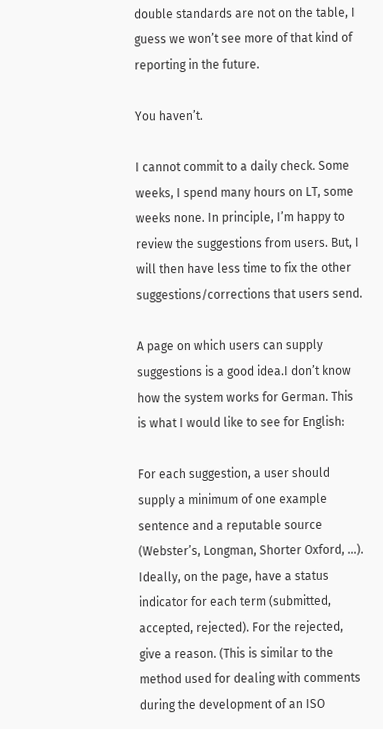double standards are not on the table, I guess we won’t see more of that kind of reporting in the future.

You haven’t.

I cannot commit to a daily check. Some weeks, I spend many hours on LT, some weeks none. In principle, I’m happy to review the suggestions from users. But, I will then have less time to fix the other suggestions/corrections that users send.

A page on which users can supply suggestions is a good idea.I don’t know how the system works for German. This is what I would like to see for English:

For each suggestion, a user should supply a minimum of one example sentence and a reputable source (Webster’s, Longman, Shorter Oxford, …). Ideally, on the page, have a status indicator for each term (submitted, accepted, rejected). For the rejected, give a reason. (This is similar to the method used for dealing with comments during the development of an ISO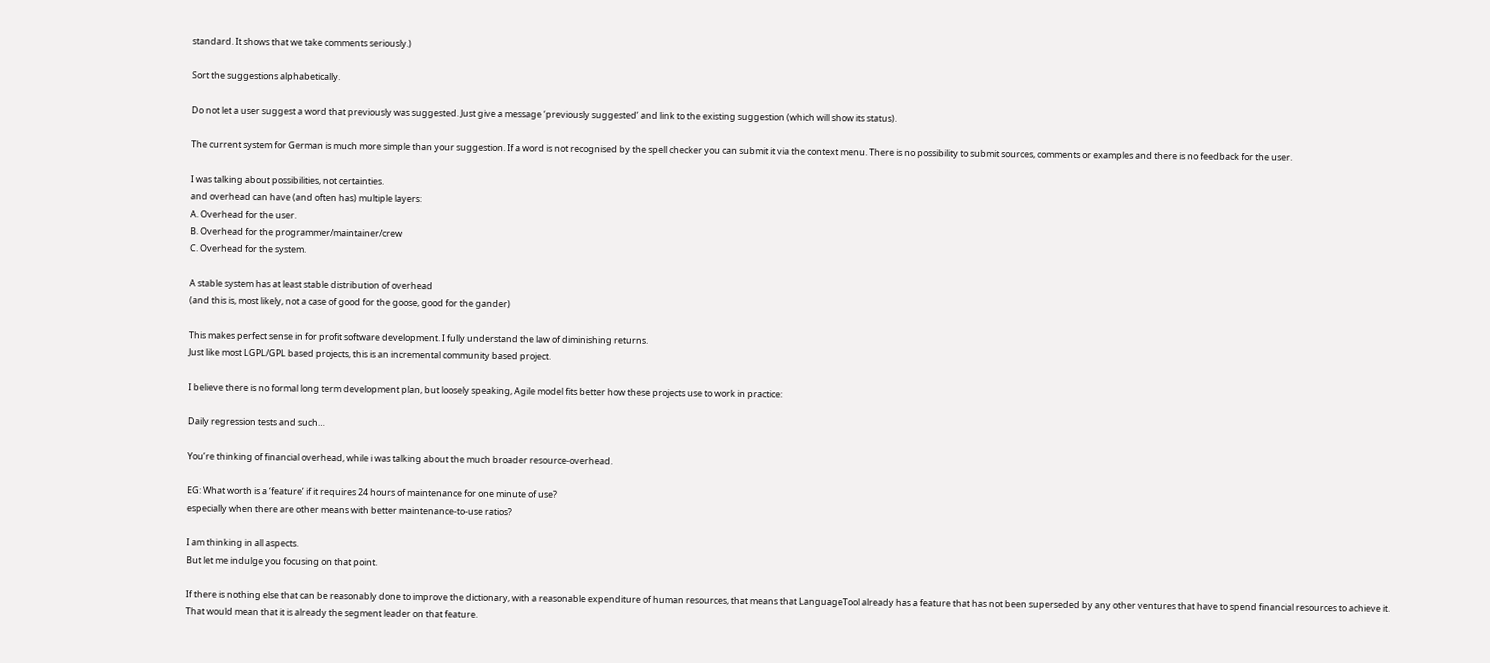standard. It shows that we take comments seriously.)

Sort the suggestions alphabetically.

Do not let a user suggest a word that previously was suggested. Just give a message ‘previously suggested’ and link to the existing suggestion (which will show its status).

The current system for German is much more simple than your suggestion. If a word is not recognised by the spell checker you can submit it via the context menu. There is no possibility to submit sources, comments or examples and there is no feedback for the user.

I was talking about possibilities, not certainties.
and overhead can have (and often has) multiple layers:
A. Overhead for the user.
B. Overhead for the programmer/maintainer/crew
C. Overhead for the system.

A stable system has at least stable distribution of overhead
(and this is, most likely, not a case of good for the goose, good for the gander)

This makes perfect sense in for profit software development. I fully understand the law of diminishing returns.
Just like most LGPL/GPL based projects, this is an incremental community based project.

I believe there is no formal long term development plan, but loosely speaking, Agile model fits better how these projects use to work in practice:

Daily regression tests and such…

You’re thinking of financial overhead, while i was talking about the much broader resource-overhead.

EG: What worth is a ‘feature’ if it requires 24 hours of maintenance for one minute of use?
especially when there are other means with better maintenance-to-use ratios?

I am thinking in all aspects.
But let me indulge you focusing on that point.

If there is nothing else that can be reasonably done to improve the dictionary, with a reasonable expenditure of human resources, that means that LanguageTool already has a feature that has not been superseded by any other ventures that have to spend financial resources to achieve it.
That would mean that it is already the segment leader on that feature.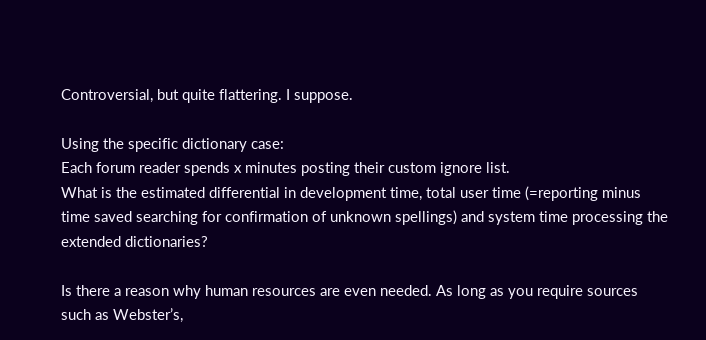Controversial, but quite flattering. I suppose.

Using the specific dictionary case:
Each forum reader spends x minutes posting their custom ignore list.
What is the estimated differential in development time, total user time (=reporting minus time saved searching for confirmation of unknown spellings) and system time processing the extended dictionaries?

Is there a reason why human resources are even needed. As long as you require sources such as Webster’s,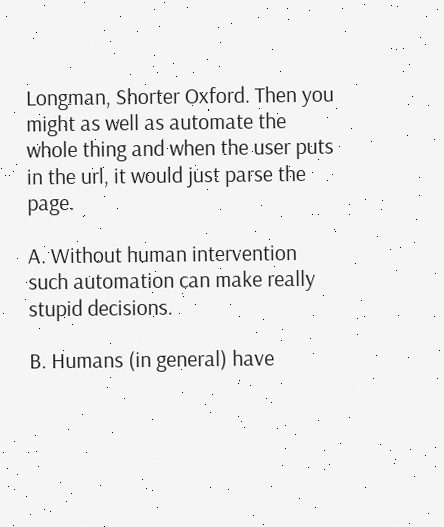Longman, Shorter Oxford. Then you might as well as automate the whole thing and when the user puts in the url, it would just parse the page.

A. Without human intervention such automation can make really stupid decisions.

B. Humans (in general) have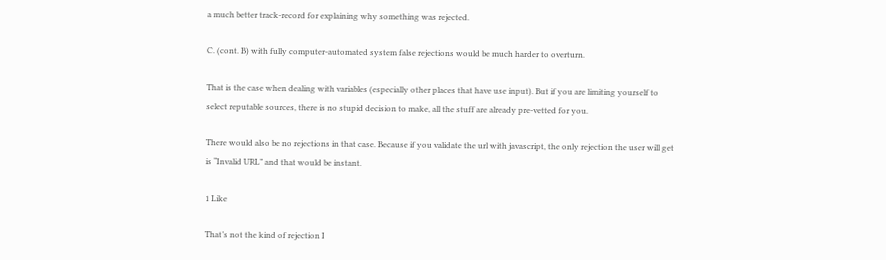a much better track-record for explaining why something was rejected.

C. (cont. B) with fully computer-automated system false rejections would be much harder to overturn.

That is the case when dealing with variables (especially other places that have use input). But if you are limiting yourself to select reputable sources, there is no stupid decision to make, all the stuff are already pre-vetted for you.

There would also be no rejections in that case. Because if you validate the url with javascript, the only rejection the user will get is “Invalid URL” and that would be instant.

1 Like

That’s not the kind of rejection I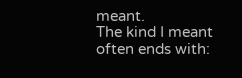meant.
The kind I meant often ends with: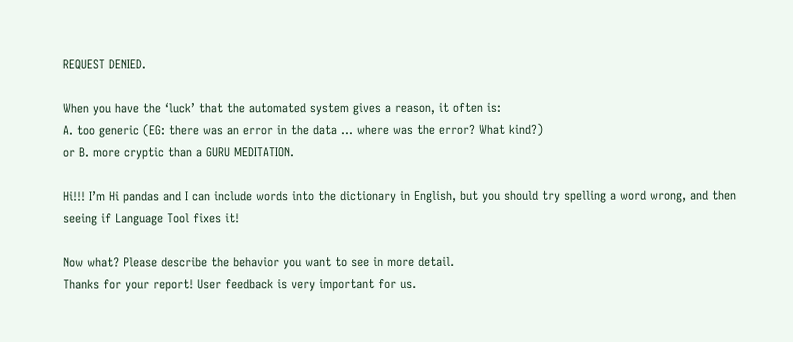REQUEST DENIED.

When you have the ‘luck’ that the automated system gives a reason, it often is:
A. too generic (EG: there was an error in the data … where was the error? What kind?)
or B. more cryptic than a GURU MEDITATION.

Hi!!! I’m Hi pandas and I can include words into the dictionary in English, but you should try spelling a word wrong, and then seeing if Language Tool fixes it!

Now what? Please describe the behavior you want to see in more detail.
Thanks for your report! User feedback is very important for us.